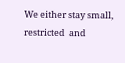We either stay small, restricted  and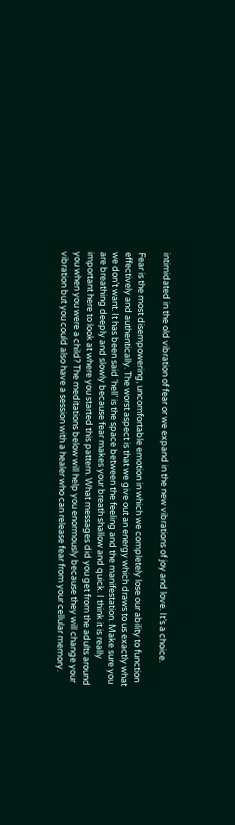intimidated in the old vibration of fear or we expand in the new vibrations of joy and love. It’s a choice.

Fear is the most disempowering, uncomfortable emotion in which we completely lose our ability to function effectively and authentically. The worst aspect is that we give out an energy which draws to us exactly what we don’t want. It has been said ‘hell’ is the space between the feeling and the manifestation. Make sure you are breathing deeply and slowly because fear makes your breath shallow and quick. I think it is really important here to look at where you started this pattern. What messages did you get from the adults around you when you were a child? The meditations below will help you enormously because they will change your vibration but you could also have a session with a healer who can release fear from your cellular memory.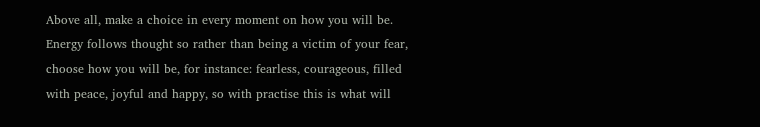Above all, make a choice in every moment on how you will be. Energy follows thought so rather than being a victim of your fear, choose how you will be, for instance: fearless, courageous, filled with peace, joyful and happy, so with practise this is what will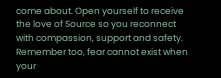come about. Open yourself to receive the love of Source so you reconnect with compassion, support and safety. Remember too, fear cannot exist when your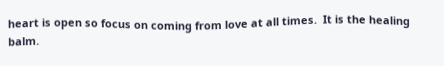heart is open so focus on coming from love at all times.  It is the healing balm.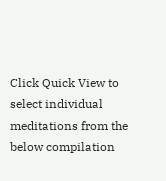Click Quick View to select individual meditations from the below compilation